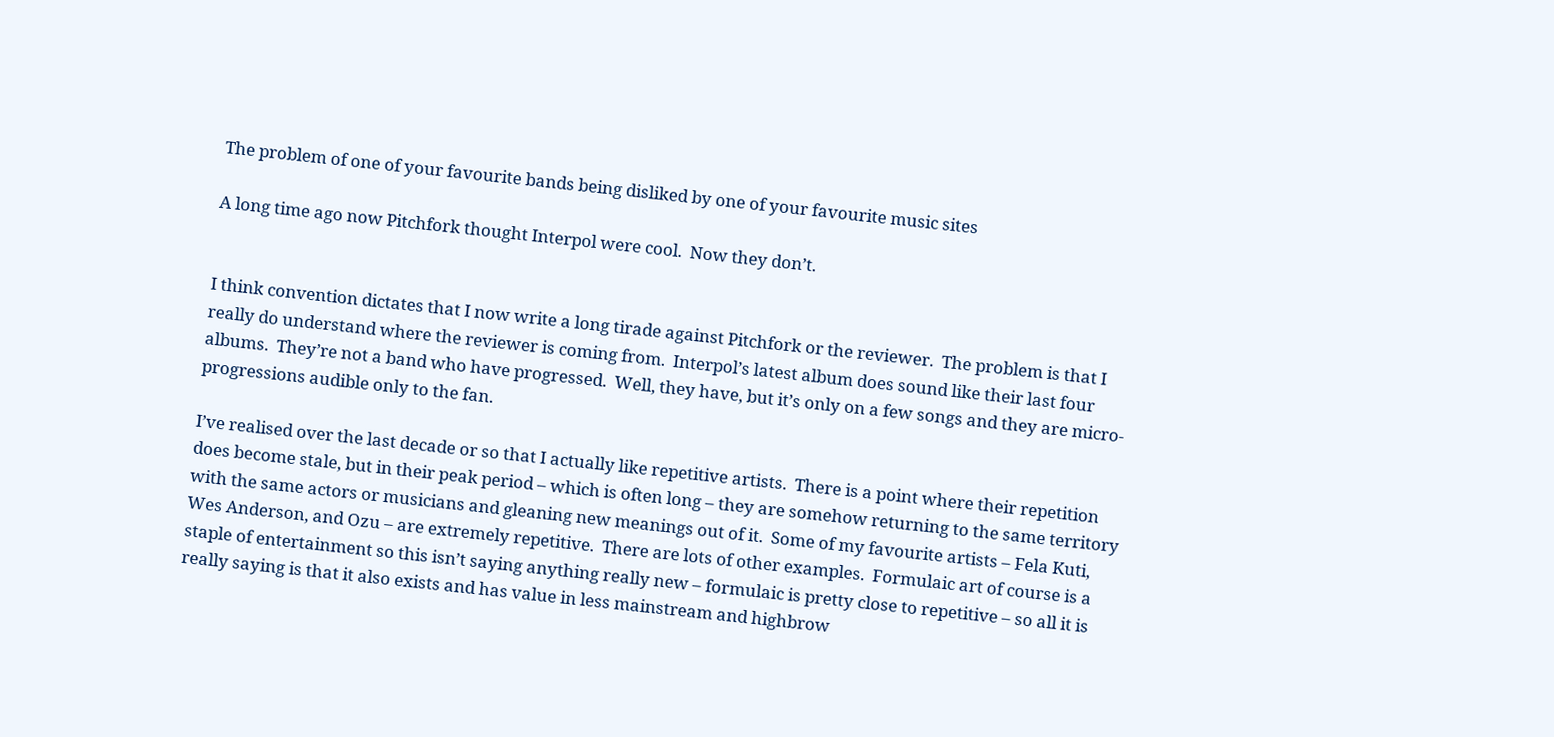The problem of one of your favourite bands being disliked by one of your favourite music sites

A long time ago now Pitchfork thought Interpol were cool.  Now they don’t.


I think convention dictates that I now write a long tirade against Pitchfork or the reviewer.  The problem is that I really do understand where the reviewer is coming from.  Interpol’s latest album does sound like their last four albums.  They’re not a band who have progressed.  Well, they have, but it’s only on a few songs and they are micro-progressions audible only to the fan.

I’ve realised over the last decade or so that I actually like repetitive artists.  There is a point where their repetition does become stale, but in their peak period – which is often long – they are somehow returning to the same territory with the same actors or musicians and gleaning new meanings out of it.  Some of my favourite artists – Fela Kuti, Wes Anderson, and Ozu – are extremely repetitive.  There are lots of other examples.  Formulaic art of course is a staple of entertainment so this isn’t saying anything really new – formulaic is pretty close to repetitive – so all it is really saying is that it also exists and has value in less mainstream and highbrow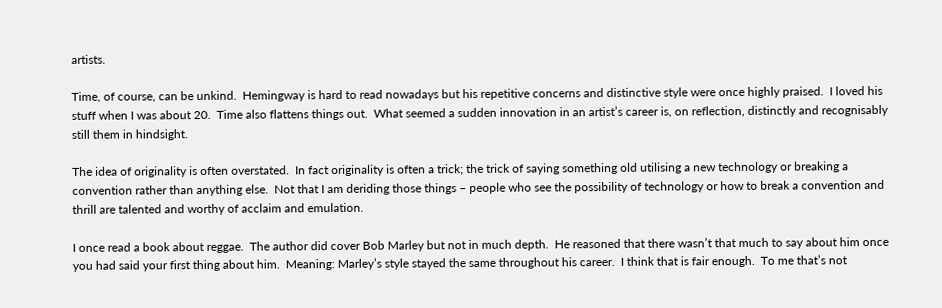artists.

Time, of course, can be unkind.  Hemingway is hard to read nowadays but his repetitive concerns and distinctive style were once highly praised.  I loved his stuff when I was about 20.  Time also flattens things out.  What seemed a sudden innovation in an artist’s career is, on reflection, distinctly and recognisably still them in hindsight.

The idea of originality is often overstated.  In fact originality is often a trick; the trick of saying something old utilising a new technology or breaking a convention rather than anything else.  Not that I am deriding those things – people who see the possibility of technology or how to break a convention and thrill are talented and worthy of acclaim and emulation.

I once read a book about reggae.  The author did cover Bob Marley but not in much depth.  He reasoned that there wasn’t that much to say about him once you had said your first thing about him.  Meaning: Marley’s style stayed the same throughout his career.  I think that is fair enough.  To me that’s not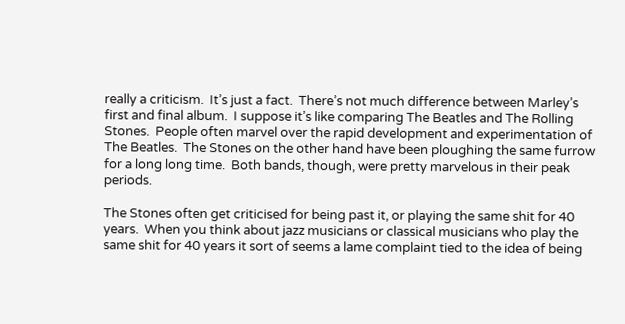really a criticism.  It’s just a fact.  There’s not much difference between Marley’s first and final album.  I suppose it’s like comparing The Beatles and The Rolling Stones.  People often marvel over the rapid development and experimentation of The Beatles.  The Stones on the other hand have been ploughing the same furrow for a long long time.  Both bands, though, were pretty marvelous in their peak periods.

The Stones often get criticised for being past it, or playing the same shit for 40 years.  When you think about jazz musicians or classical musicians who play the same shit for 40 years it sort of seems a lame complaint tied to the idea of being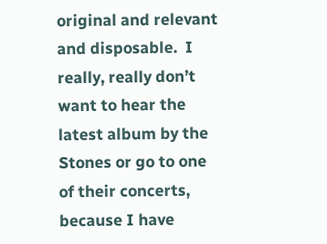original and relevant and disposable.  I really, really don’t want to hear the latest album by the Stones or go to one of their concerts, because I have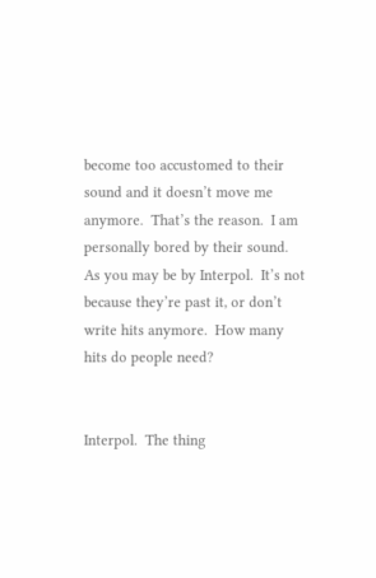become too accustomed to their sound and it doesn’t move me anymore.  That’s the reason.  I am personally bored by their sound.  As you may be by Interpol.  It’s not because they’re past it, or don’t write hits anymore.  How many hits do people need?


Interpol.  The thing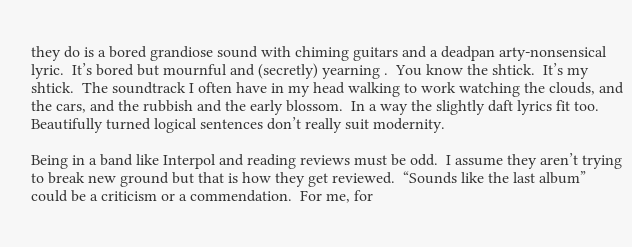they do is a bored grandiose sound with chiming guitars and a deadpan arty-nonsensical lyric.  It’s bored but mournful and (secretly) yearning .  You know the shtick.  It’s my shtick.  The soundtrack I often have in my head walking to work watching the clouds, and the cars, and the rubbish and the early blossom.  In a way the slightly daft lyrics fit too.  Beautifully turned logical sentences don’t really suit modernity.

Being in a band like Interpol and reading reviews must be odd.  I assume they aren’t trying to break new ground but that is how they get reviewed.  “Sounds like the last album” could be a criticism or a commendation.  For me, for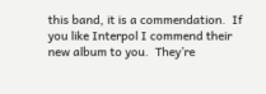this band, it is a commendation.  If you like Interpol I commend their new album to you.  They’re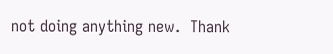not doing anything new.  Thank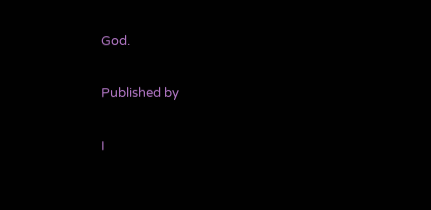God.


Published by


I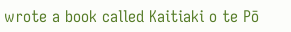wrote a book called Kaitiaki o te Pō